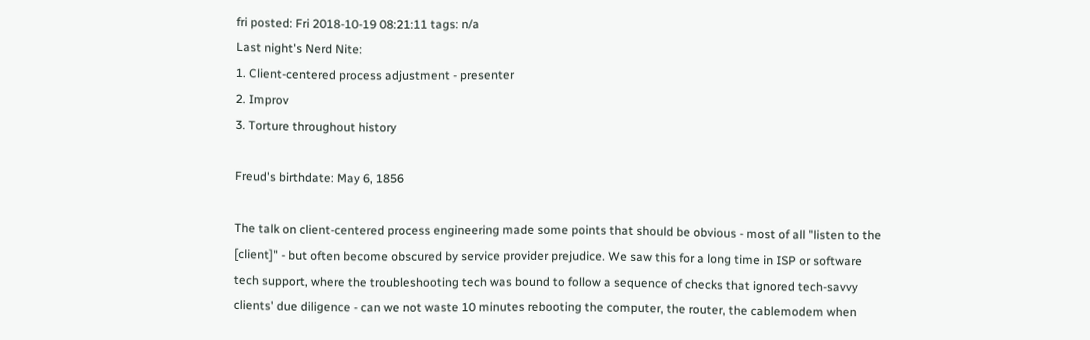fri posted: Fri 2018-10-19 08:21:11 tags: n/a
Last night's Nerd Nite:
1. Client-centered process adjustment - presenter
2. Improv
3. Torture throughout history

Freud's birthdate: May 6, 1856

The talk on client-centered process engineering made some points that should be obvious - most of all "listen to the [client]" - but often become obscured by service provider prejudice. We saw this for a long time in ISP or software tech support, where the troubleshooting tech was bound to follow a sequence of checks that ignored tech-savvy clients' due diligence - can we not waste 10 minutes rebooting the computer, the router, the cablemodem when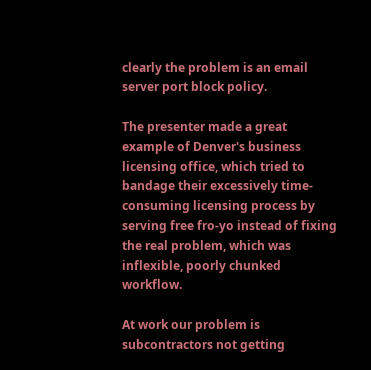clearly the problem is an email server port block policy.

The presenter made a great example of Denver's business licensing office, which tried to bandage their excessively time-consuming licensing process by serving free fro-yo instead of fixing the real problem, which was inflexible, poorly chunked workflow.

At work our problem is subcontractors not getting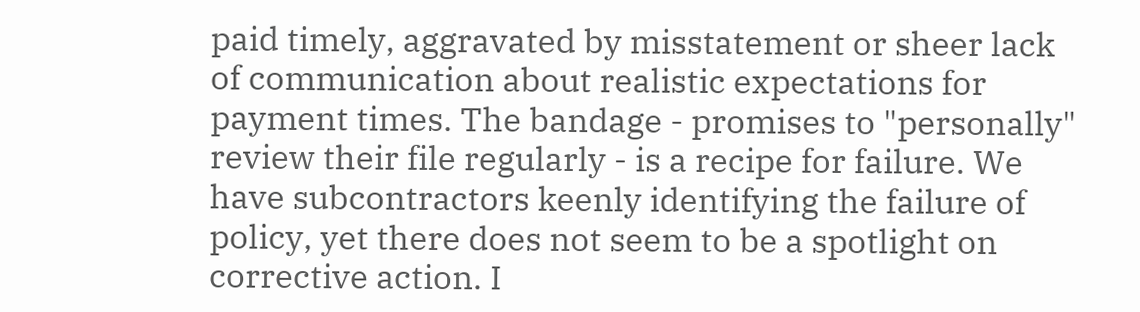paid timely, aggravated by misstatement or sheer lack of communication about realistic expectations for payment times. The bandage - promises to "personally" review their file regularly - is a recipe for failure. We have subcontractors keenly identifying the failure of policy, yet there does not seem to be a spotlight on corrective action. I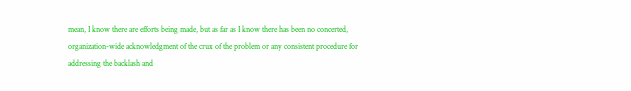mean, I know there are efforts being made, but as far as I know there has been no concerted, organization-wide acknowledgment of the crux of the problem or any consistent procedure for addressing the backlash and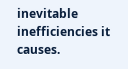inevitable inefficiencies it causes.